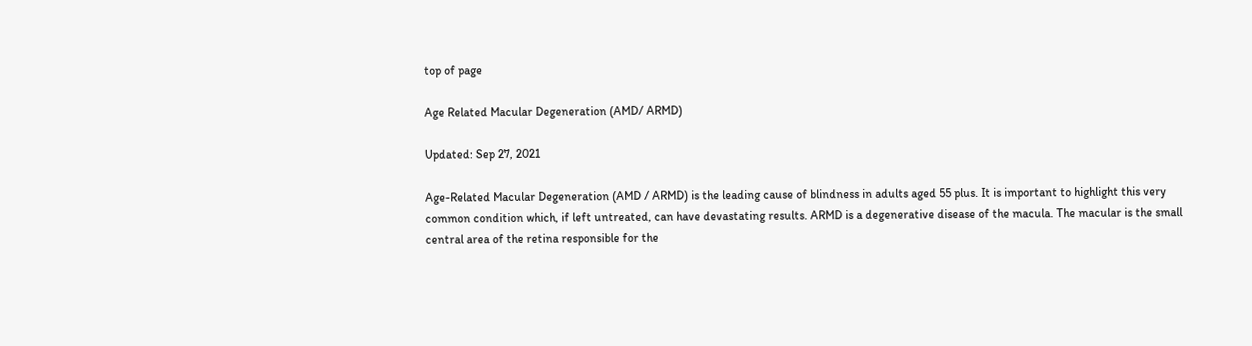top of page

Age Related Macular Degeneration (AMD/ ARMD)

Updated: Sep 27, 2021

Age-Related Macular Degeneration (AMD / ARMD) is the leading cause of blindness in adults aged 55 plus. It is important to highlight this very common condition which, if left untreated, can have devastating results. ARMD is a degenerative disease of the macula. The macular is the small central area of the retina responsible for the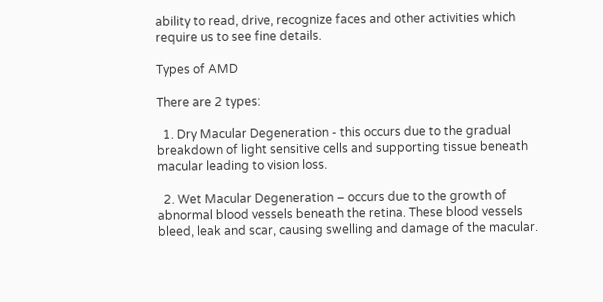ability to read, drive, recognize faces and other activities which require us to see fine details.

Types of AMD

There are 2 types:

  1. Dry Macular Degeneration - this occurs due to the gradual breakdown of light sensitive cells and supporting tissue beneath macular leading to vision loss.

  2. Wet Macular Degeneration – occurs due to the growth of abnormal blood vessels beneath the retina. These blood vessels bleed, leak and scar, causing swelling and damage of the macular.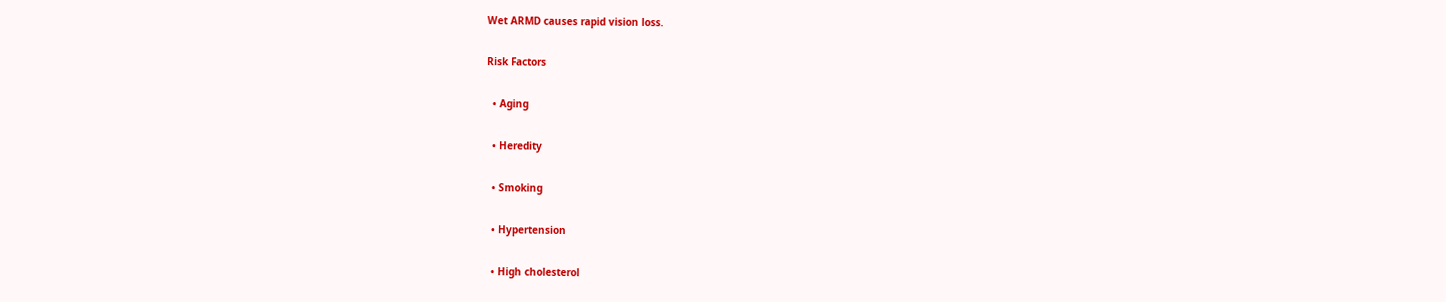Wet ARMD causes rapid vision loss.

Risk Factors

  • Aging

  • Heredity

  • Smoking

  • Hypertension

  • High cholesterol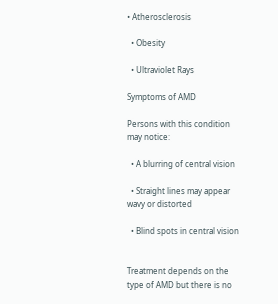• Atherosclerosis

  • Obesity

  • Ultraviolet Rays

Symptoms of AMD

Persons with this condition may notice:

  • A blurring of central vision

  • Straight lines may appear wavy or distorted

  • Blind spots in central vision


Treatment depends on the type of AMD but there is no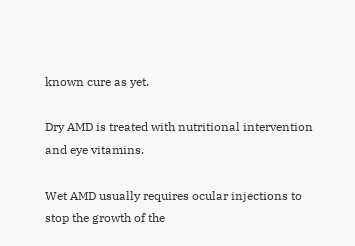known cure as yet.

Dry AMD is treated with nutritional intervention and eye vitamins.

Wet AMD usually requires ocular injections to stop the growth of the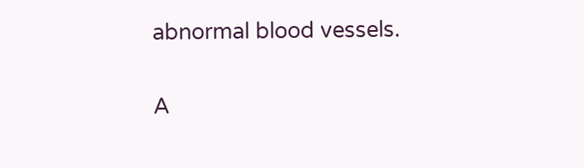abnormal blood vessels.

A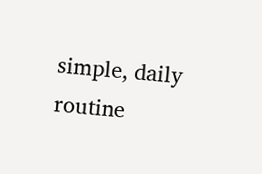simple, daily routine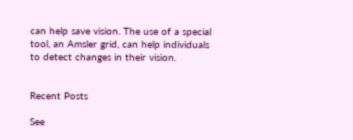can help save vision. The use of a special tool, an Amsler grid, can help individuals to detect changes in their vision.


Recent Posts

See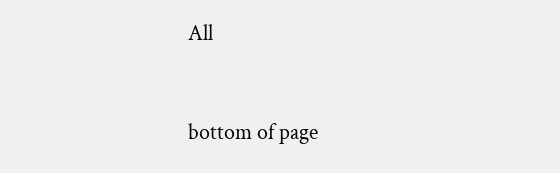All


bottom of page